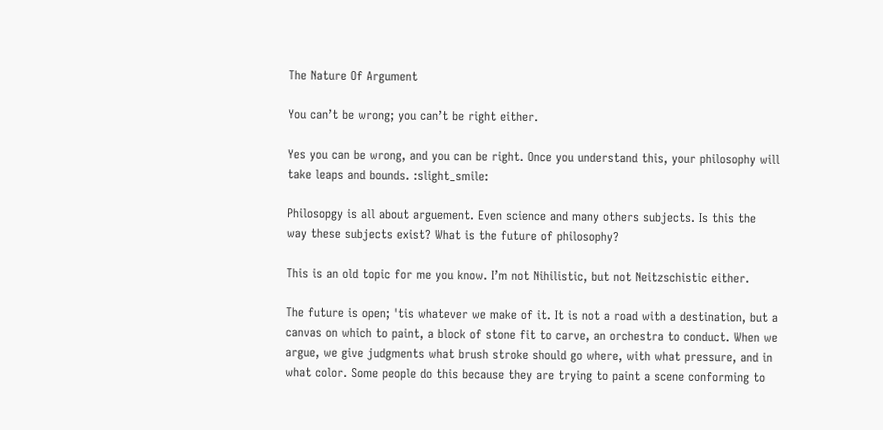The Nature Of Argument

You can’t be wrong; you can’t be right either.

Yes you can be wrong, and you can be right. Once you understand this, your philosophy will take leaps and bounds. :slight_smile:

Philosopgy is all about arguement. Even science and many others subjects. Is this the way these subjects exist? What is the future of philosophy?

This is an old topic for me you know. I’m not Nihilistic, but not Neitzschistic either.

The future is open; 'tis whatever we make of it. It is not a road with a destination, but a canvas on which to paint, a block of stone fit to carve, an orchestra to conduct. When we argue, we give judgments what brush stroke should go where, with what pressure, and in what color. Some people do this because they are trying to paint a scene conforming to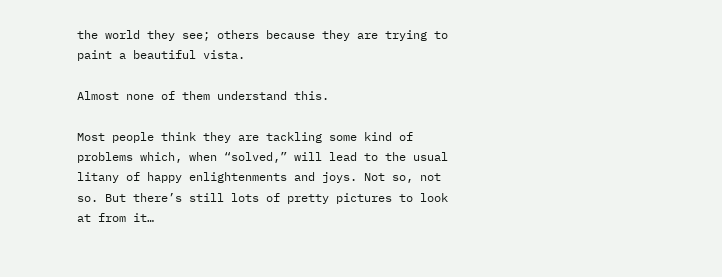the world they see; others because they are trying to paint a beautiful vista.

Almost none of them understand this.

Most people think they are tackling some kind of problems which, when “solved,” will lead to the usual litany of happy enlightenments and joys. Not so, not so. But there’s still lots of pretty pictures to look at from it…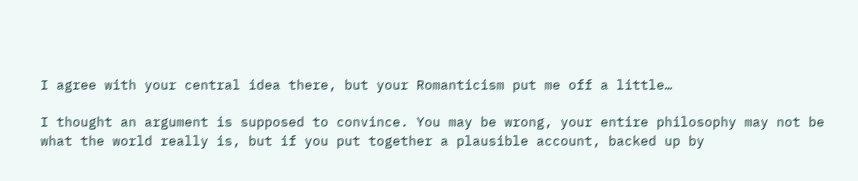I agree with your central idea there, but your Romanticism put me off a little…

I thought an argument is supposed to convince. You may be wrong, your entire philosophy may not be what the world really is, but if you put together a plausible account, backed up by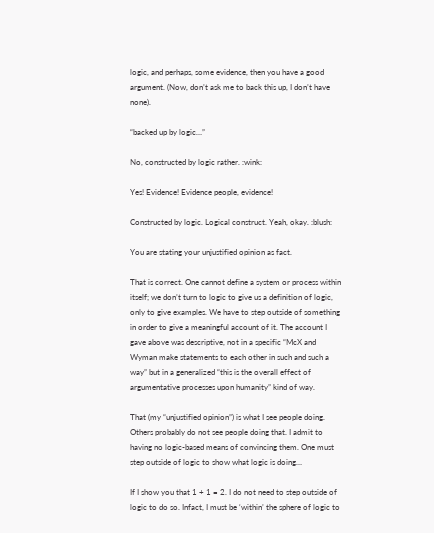logic, and perhaps, some evidence, then you have a good argument. (Now, don’t ask me to back this up, I don’t have none).

“backed up by logic…”

No, constructed by logic rather. :wink:

Yes! Evidence! Evidence people, evidence!

Constructed by logic. Logical construct. Yeah, okay. :blush:

You are stating your unjustified opinion as fact.

That is correct. One cannot define a system or process within itself; we don’t turn to logic to give us a definition of logic, only to give examples. We have to step outside of something in order to give a meaningful account of it. The account I gave above was descriptive, not in a specific “McX and Wyman make statements to each other in such and such a way” but in a generalized “this is the overall effect of argumentative processes upon humanity” kind of way.

That (my “unjustified opinion”) is what I see people doing. Others probably do not see people doing that. I admit to having no logic-based means of convincing them. One must step outside of logic to show what logic is doing…

If I show you that 1 + 1 = 2. I do not need to step outside of logic to do so. Infact, I must be ‘within’ the sphere of logic to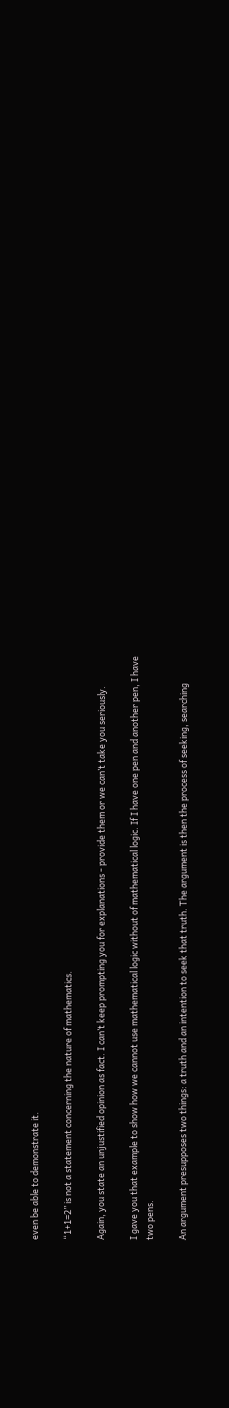even be able to demonstrate it.

“1+1=2” is not a statement concerning the nature of mathematics.

Again, you state an unjustified opinion as fact. I can’t keep prompting you for explanations - provide them or we can’t take you seriously.

I gave you that example to show how we cannot use mathematical logic without of mathematical logic. If I have one pen and another pen, I have two pens.

An argument presupposes two things: a truth and an intention to seek that truth. The argument is then the process of seeking, searching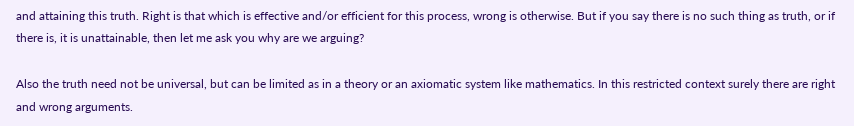and attaining this truth. Right is that which is effective and/or efficient for this process, wrong is otherwise. But if you say there is no such thing as truth, or if there is, it is unattainable, then let me ask you why are we arguing?

Also the truth need not be universal, but can be limited as in a theory or an axiomatic system like mathematics. In this restricted context surely there are right and wrong arguments.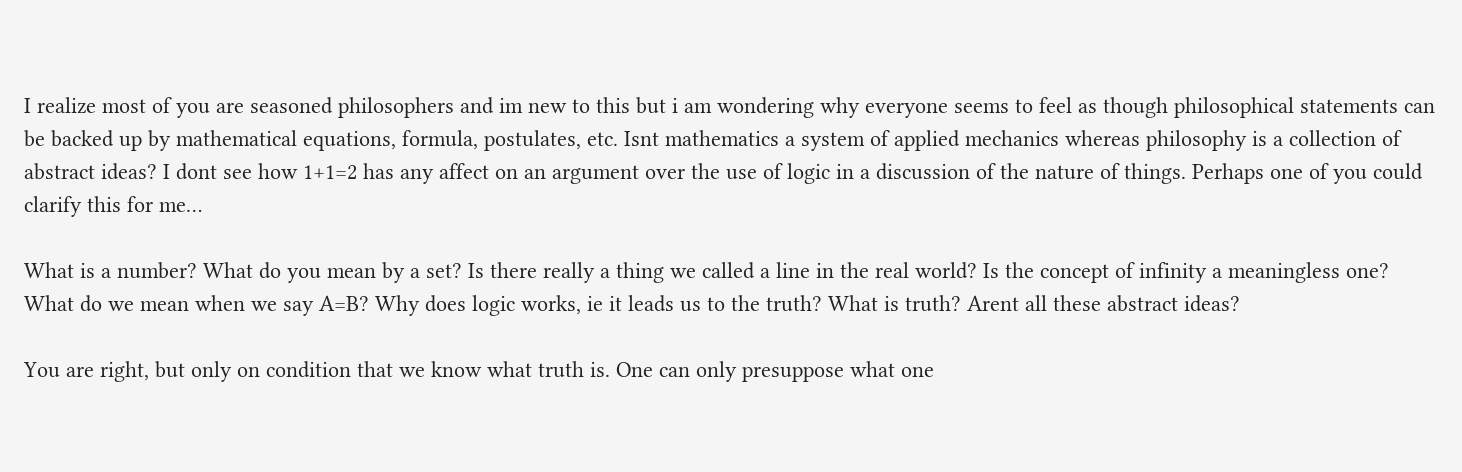I realize most of you are seasoned philosophers and im new to this but i am wondering why everyone seems to feel as though philosophical statements can be backed up by mathematical equations, formula, postulates, etc. Isnt mathematics a system of applied mechanics whereas philosophy is a collection of abstract ideas? I dont see how 1+1=2 has any affect on an argument over the use of logic in a discussion of the nature of things. Perhaps one of you could clarify this for me…

What is a number? What do you mean by a set? Is there really a thing we called a line in the real world? Is the concept of infinity a meaningless one? What do we mean when we say A=B? Why does logic works, ie it leads us to the truth? What is truth? Arent all these abstract ideas?

You are right, but only on condition that we know what truth is. One can only presuppose what one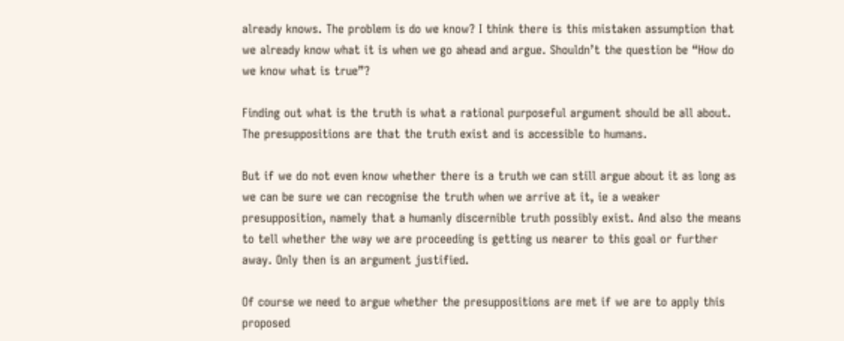already knows. The problem is do we know? I think there is this mistaken assumption that we already know what it is when we go ahead and argue. Shouldn’t the question be “How do we know what is true”?

Finding out what is the truth is what a rational purposeful argument should be all about. The presuppositions are that the truth exist and is accessible to humans.

But if we do not even know whether there is a truth we can still argue about it as long as we can be sure we can recognise the truth when we arrive at it, ie a weaker presupposition, namely that a humanly discernible truth possibly exist. And also the means to tell whether the way we are proceeding is getting us nearer to this goal or further away. Only then is an argument justified.

Of course we need to argue whether the presuppositions are met if we are to apply this proposed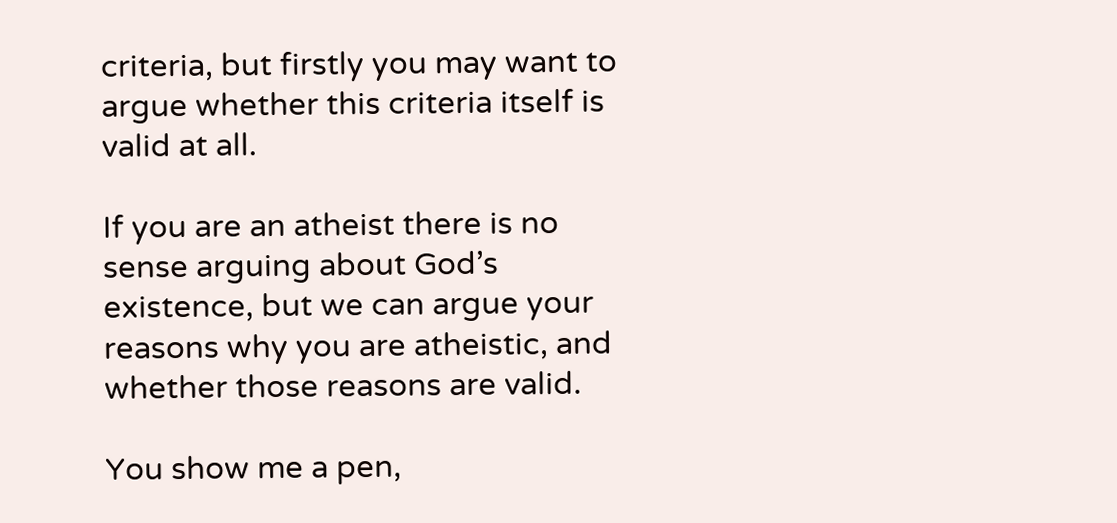criteria, but firstly you may want to argue whether this criteria itself is valid at all.

If you are an atheist there is no sense arguing about God’s existence, but we can argue your reasons why you are atheistic, and whether those reasons are valid.

You show me a pen,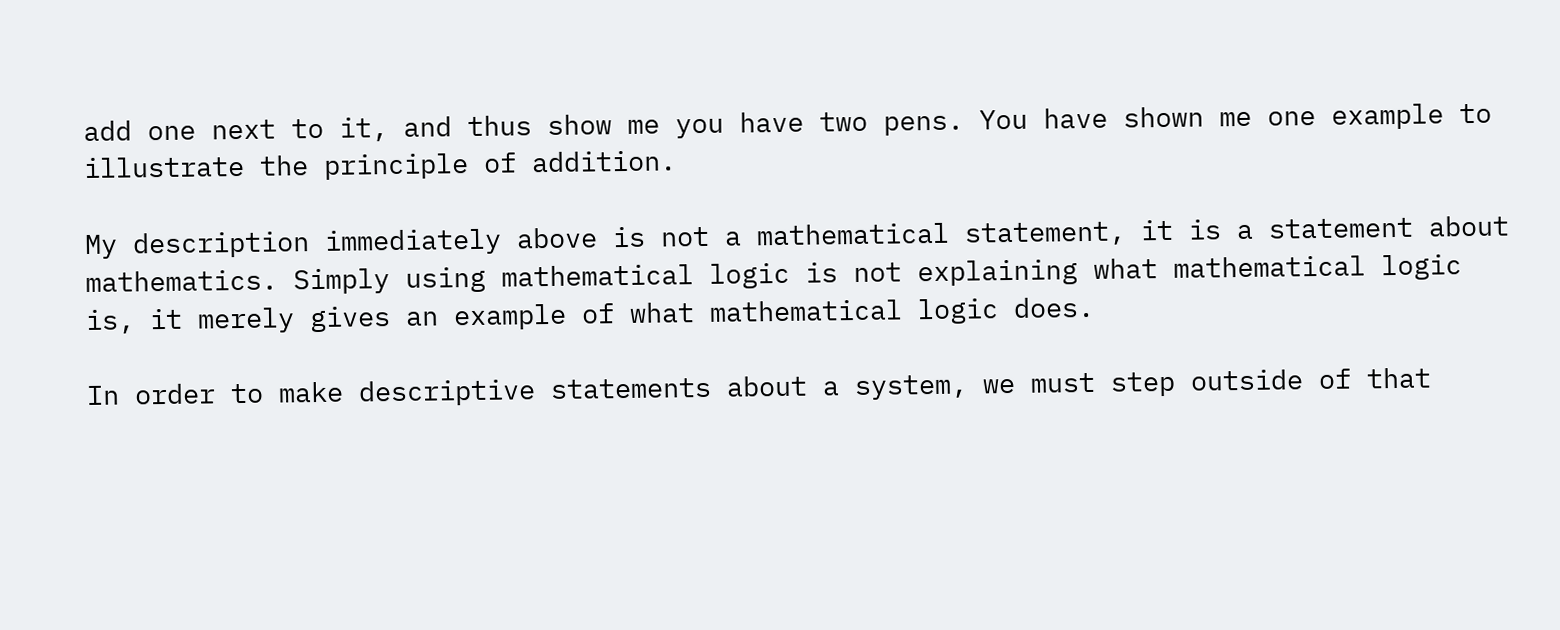add one next to it, and thus show me you have two pens. You have shown me one example to illustrate the principle of addition.

My description immediately above is not a mathematical statement, it is a statement about mathematics. Simply using mathematical logic is not explaining what mathematical logic is, it merely gives an example of what mathematical logic does.

In order to make descriptive statements about a system, we must step outside of that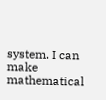system. I can make mathematical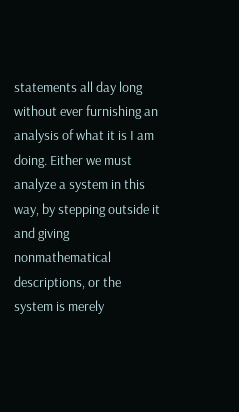statements all day long without ever furnishing an analysis of what it is I am doing. Either we must analyze a system in this way, by stepping outside it and giving nonmathematical descriptions, or the system is merely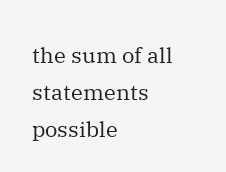the sum of all statements possible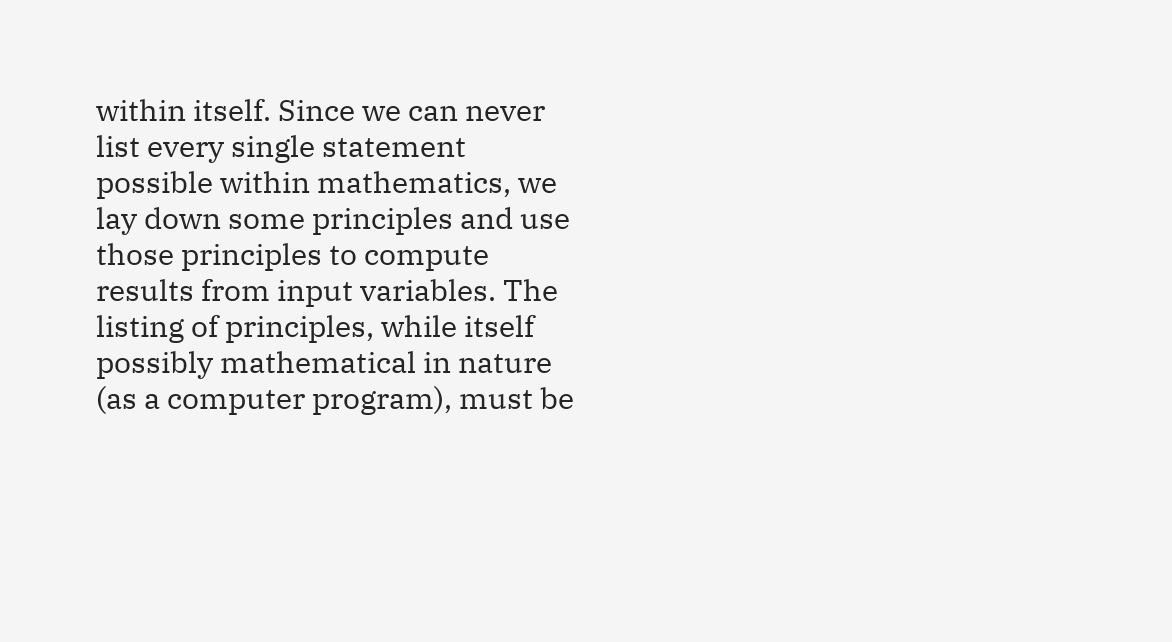within itself. Since we can never list every single statement possible within mathematics, we lay down some principles and use those principles to compute results from input variables. The listing of principles, while itself possibly mathematical in nature (as a computer program), must be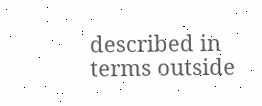described in terms outside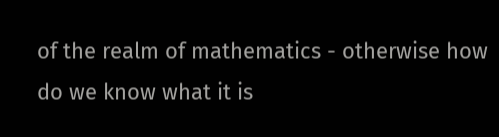of the realm of mathematics - otherwise how do we know what it is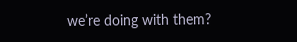we’re doing with them?